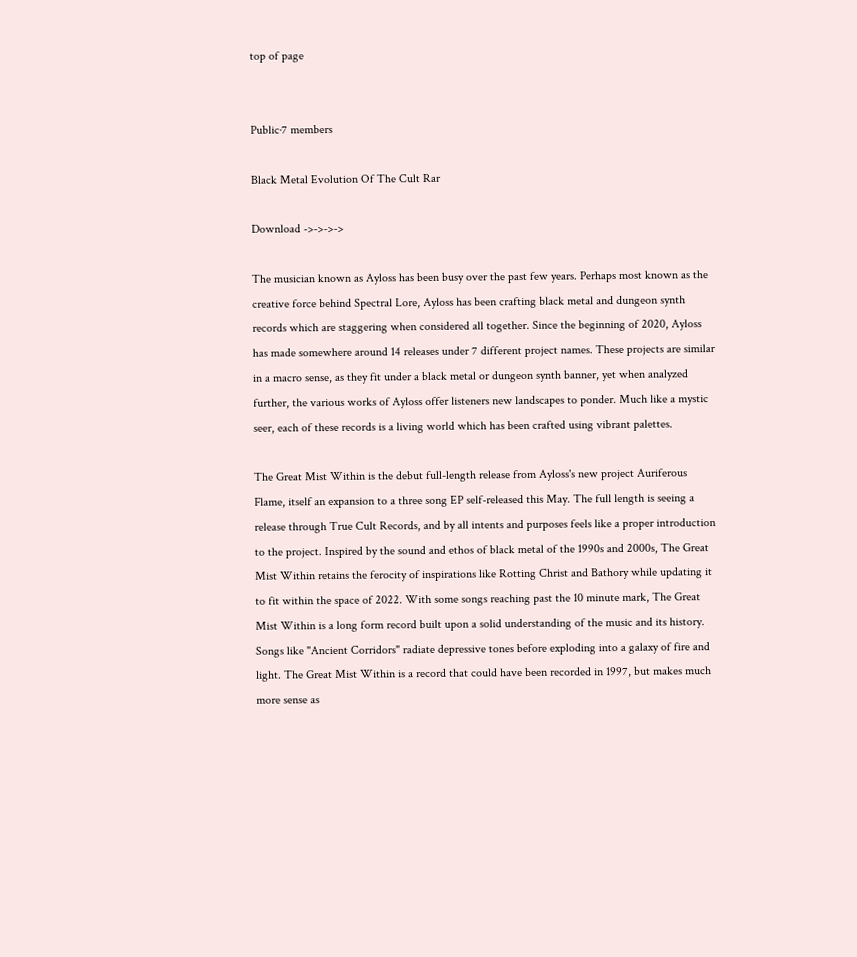top of page


Public·7 members

Black Metal Evolution Of The Cult Rar

Download ->->->->

The musician known as Ayloss has been busy over the past few years. Perhaps most known as the creative force behind Spectral Lore, Ayloss has been crafting black metal and dungeon synth records which are staggering when considered all together. Since the beginning of 2020, Ayloss has made somewhere around 14 releases under 7 different project names. These projects are similar in a macro sense, as they fit under a black metal or dungeon synth banner, yet when analyzed further, the various works of Ayloss offer listeners new landscapes to ponder. Much like a mystic seer, each of these records is a living world which has been crafted using vibrant palettes.

The Great Mist Within is the debut full-length release from Ayloss's new project Auriferous Flame, itself an expansion to a three song EP self-released this May. The full length is seeing a release through True Cult Records, and by all intents and purposes feels like a proper introduction to the project. Inspired by the sound and ethos of black metal of the 1990s and 2000s, The Great Mist Within retains the ferocity of inspirations like Rotting Christ and Bathory while updating it to fit within the space of 2022. With some songs reaching past the 10 minute mark, The Great Mist Within is a long form record built upon a solid understanding of the music and its history. Songs like "Ancient Corridors" radiate depressive tones before exploding into a galaxy of fire and light. The Great Mist Within is a record that could have been recorded in 1997, but makes much more sense as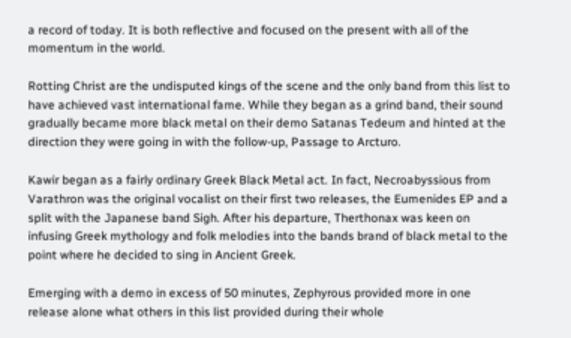a record of today. It is both reflective and focused on the present with all of the momentum in the world.

Rotting Christ are the undisputed kings of the scene and the only band from this list to have achieved vast international fame. While they began as a grind band, their sound gradually became more black metal on their demo Satanas Tedeum and hinted at the direction they were going in with the follow-up, Passage to Arcturo.

Kawir began as a fairly ordinary Greek Black Metal act. In fact, Necroabyssious from Varathron was the original vocalist on their first two releases, the Eumenides EP and a split with the Japanese band Sigh. After his departure, Therthonax was keen on infusing Greek mythology and folk melodies into the bands brand of black metal to the point where he decided to sing in Ancient Greek.

Emerging with a demo in excess of 50 minutes, Zephyrous provided more in one release alone what others in this list provided during their whole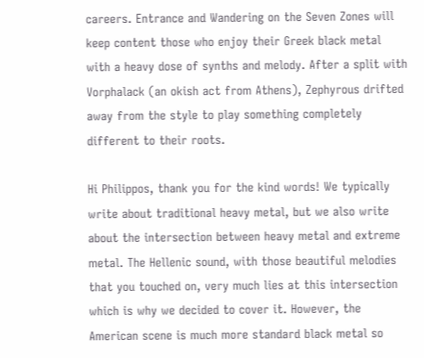careers. Entrance and Wandering on the Seven Zones will keep content those who enjoy their Greek black metal with a heavy dose of synths and melody. After a split with Vorphalack (an okish act from Athens), Zephyrous drifted away from the style to play something completely different to their roots.

Hi Philippos, thank you for the kind words! We typically write about traditional heavy metal, but we also write about the intersection between heavy metal and extreme metal. The Hellenic sound, with those beautiful melodies that you touched on, very much lies at this intersection which is why we decided to cover it. However, the American scene is much more standard black metal so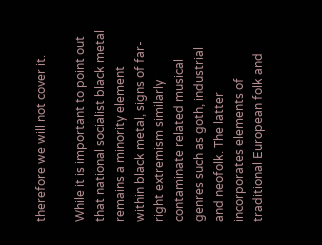therefore we will not cover it.

While it is important to point out that national socialist black metal remains a minority element within black metal, signs of far-right extremism similarly contaminate related musical genres such as goth, industrial and neofolk. The latter incorporates elements of traditional European folk and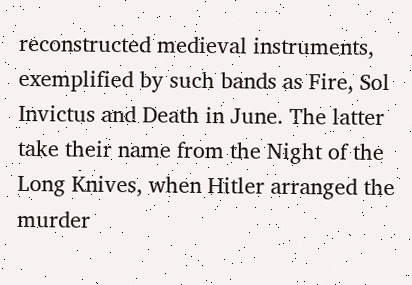reconstructed medieval instruments, exemplified by such bands as Fire, Sol Invictus and Death in June. The latter take their name from the Night of the Long Knives, when Hitler arranged the murder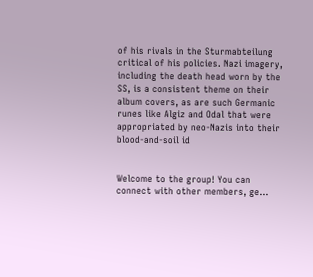of his rivals in the Sturmabteilung critical of his policies. Nazi imagery, including the death head worn by the SS, is a consistent theme on their album covers, as are such Germanic runes like Algiz and Odal that were appropriated by neo-Nazis into their blood-and-soil id


Welcome to the group! You can connect with other members, ge...